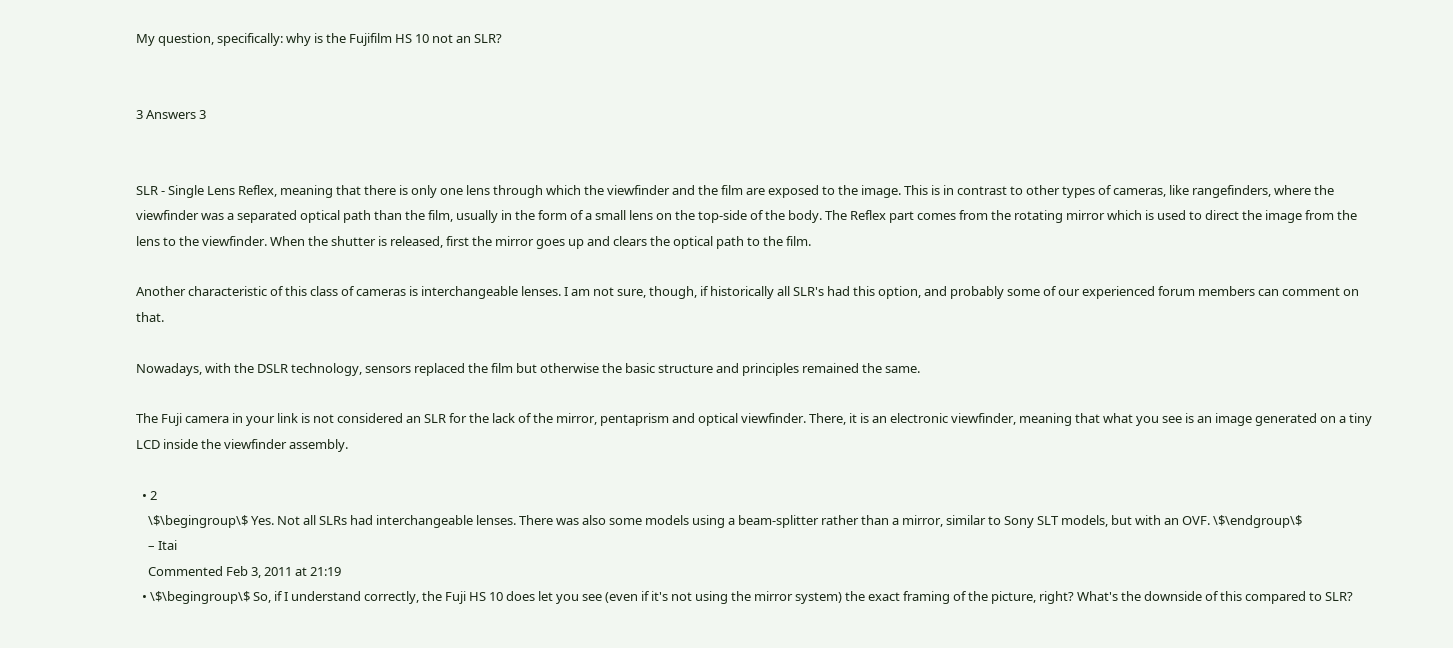My question, specifically: why is the Fujifilm HS 10 not an SLR?


3 Answers 3


SLR - Single Lens Reflex, meaning that there is only one lens through which the viewfinder and the film are exposed to the image. This is in contrast to other types of cameras, like rangefinders, where the viewfinder was a separated optical path than the film, usually in the form of a small lens on the top-side of the body. The Reflex part comes from the rotating mirror which is used to direct the image from the lens to the viewfinder. When the shutter is released, first the mirror goes up and clears the optical path to the film.

Another characteristic of this class of cameras is interchangeable lenses. I am not sure, though, if historically all SLR's had this option, and probably some of our experienced forum members can comment on that.

Nowadays, with the DSLR technology, sensors replaced the film but otherwise the basic structure and principles remained the same.

The Fuji camera in your link is not considered an SLR for the lack of the mirror, pentaprism and optical viewfinder. There, it is an electronic viewfinder, meaning that what you see is an image generated on a tiny LCD inside the viewfinder assembly.

  • 2
    \$\begingroup\$ Yes. Not all SLRs had interchangeable lenses. There was also some models using a beam-splitter rather than a mirror, similar to Sony SLT models, but with an OVF. \$\endgroup\$
    – Itai
    Commented Feb 3, 2011 at 21:19
  • \$\begingroup\$ So, if I understand correctly, the Fuji HS 10 does let you see (even if it's not using the mirror system) the exact framing of the picture, right? What's the downside of this compared to SLR?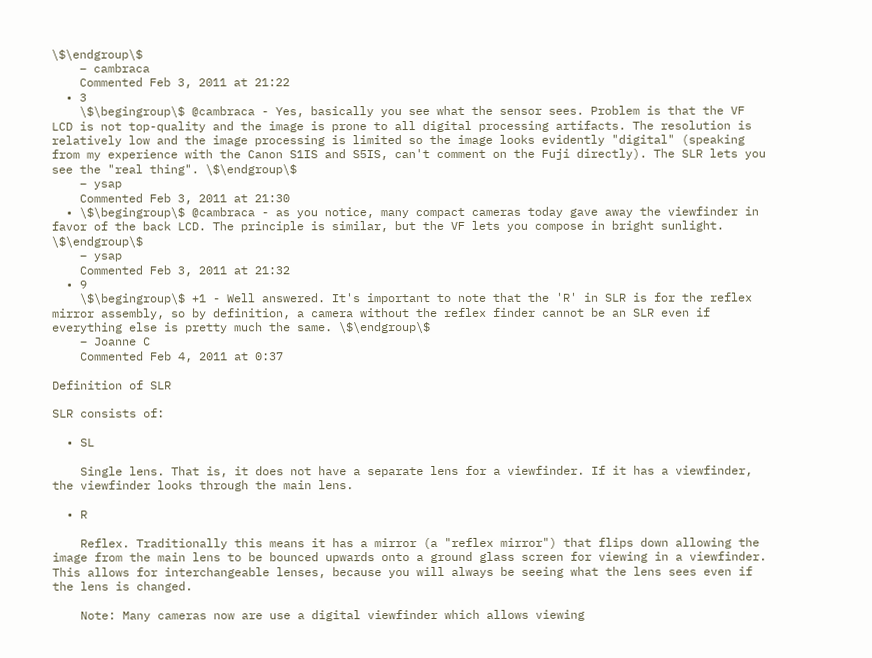\$\endgroup\$
    – cambraca
    Commented Feb 3, 2011 at 21:22
  • 3
    \$\begingroup\$ @cambraca - Yes, basically you see what the sensor sees. Problem is that the VF LCD is not top-quality and the image is prone to all digital processing artifacts. The resolution is relatively low and the image processing is limited so the image looks evidently "digital" (speaking from my experience with the Canon S1IS and S5IS, can't comment on the Fuji directly). The SLR lets you see the "real thing". \$\endgroup\$
    – ysap
    Commented Feb 3, 2011 at 21:30
  • \$\begingroup\$ @cambraca - as you notice, many compact cameras today gave away the viewfinder in favor of the back LCD. The principle is similar, but the VF lets you compose in bright sunlight. \$\endgroup\$
    – ysap
    Commented Feb 3, 2011 at 21:32
  • 9
    \$\begingroup\$ +1 - Well answered. It's important to note that the 'R' in SLR is for the reflex mirror assembly, so by definition, a camera without the reflex finder cannot be an SLR even if everything else is pretty much the same. \$\endgroup\$
    – Joanne C
    Commented Feb 4, 2011 at 0:37

Definition of SLR

SLR consists of:

  • SL

    Single lens. That is, it does not have a separate lens for a viewfinder. If it has a viewfinder, the viewfinder looks through the main lens.

  • R

    Reflex. Traditionally this means it has a mirror (a "reflex mirror") that flips down allowing the image from the main lens to be bounced upwards onto a ground glass screen for viewing in a viewfinder. This allows for interchangeable lenses, because you will always be seeing what the lens sees even if the lens is changed.

    Note: Many cameras now are use a digital viewfinder which allows viewing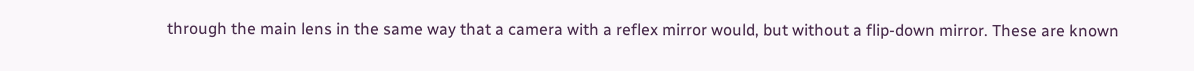through the main lens in the same way that a camera with a reflex mirror would, but without a flip-down mirror. These are known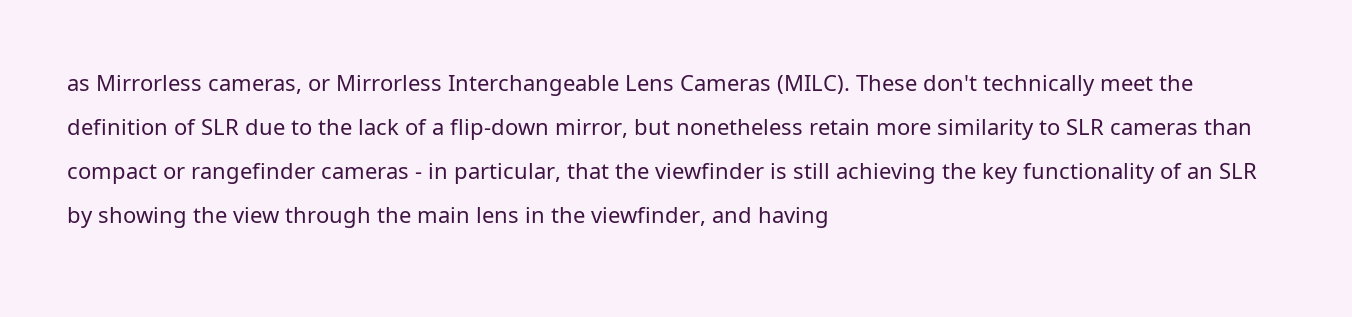as Mirrorless cameras, or Mirrorless Interchangeable Lens Cameras (MILC). These don't technically meet the definition of SLR due to the lack of a flip-down mirror, but nonetheless retain more similarity to SLR cameras than compact or rangefinder cameras - in particular, that the viewfinder is still achieving the key functionality of an SLR by showing the view through the main lens in the viewfinder, and having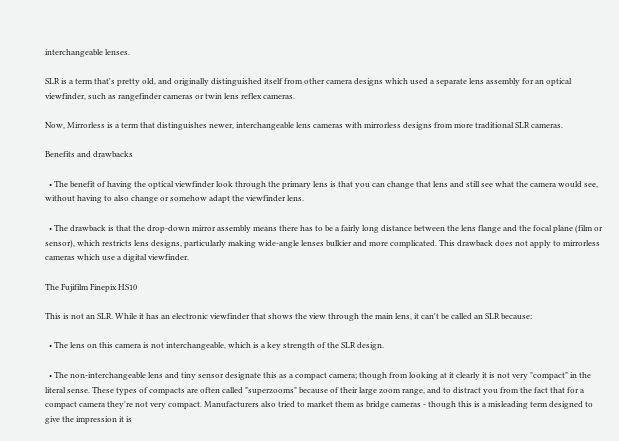interchangeable lenses.

SLR is a term that's pretty old, and originally distinguished itself from other camera designs which used a separate lens assembly for an optical viewfinder, such as rangefinder cameras or twin lens reflex cameras.

Now, Mirrorless is a term that distinguishes newer, interchangeable lens cameras with mirrorless designs from more traditional SLR cameras.

Benefits and drawbacks

  • The benefit of having the optical viewfinder look through the primary lens is that you can change that lens and still see what the camera would see, without having to also change or somehow adapt the viewfinder lens.

  • The drawback is that the drop-down mirror assembly means there has to be a fairly long distance between the lens flange and the focal plane (film or sensor), which restricts lens designs, particularly making wide-angle lenses bulkier and more complicated. This drawback does not apply to mirrorless cameras which use a digital viewfinder.

The Fujifilm Finepix HS10

This is not an SLR. While it has an electronic viewfinder that shows the view through the main lens, it can't be called an SLR because:

  • The lens on this camera is not interchangeable, which is a key strength of the SLR design.

  • The non-interchangeable lens and tiny sensor designate this as a compact camera; though from looking at it clearly it is not very "compact" in the literal sense. These types of compacts are often called "superzooms" because of their large zoom range, and to distract you from the fact that for a compact camera they're not very compact. Manufacturers also tried to market them as bridge cameras - though this is a misleading term designed to give the impression it is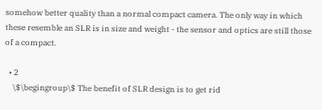somehow better quality than a normal compact camera. The only way in which these resemble an SLR is in size and weight - the sensor and optics are still those of a compact.

  • 2
    \$\begingroup\$ The benefit of SLR design is to get rid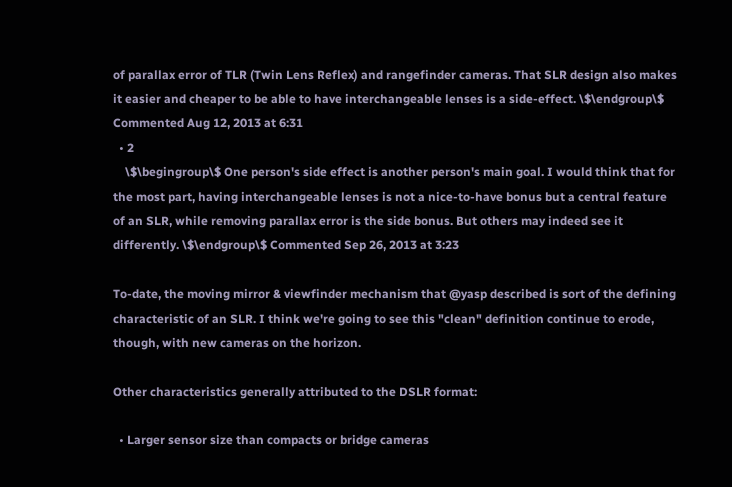of parallax error of TLR (Twin Lens Reflex) and rangefinder cameras. That SLR design also makes it easier and cheaper to be able to have interchangeable lenses is a side-effect. \$\endgroup\$ Commented Aug 12, 2013 at 6:31
  • 2
    \$\begingroup\$ One person's side effect is another person's main goal. I would think that for the most part, having interchangeable lenses is not a nice-to-have bonus but a central feature of an SLR, while removing parallax error is the side bonus. But others may indeed see it differently. \$\endgroup\$ Commented Sep 26, 2013 at 3:23

To-date, the moving mirror & viewfinder mechanism that @yasp described is sort of the defining characteristic of an SLR. I think we're going to see this "clean" definition continue to erode, though, with new cameras on the horizon.

Other characteristics generally attributed to the DSLR format:

  • Larger sensor size than compacts or bridge cameras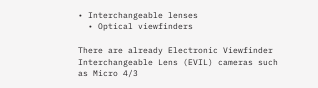• Interchangeable lenses
  • Optical viewfinders

There are already Electronic Viewfinder Interchangeable Lens (EVIL) cameras such as Micro 4/3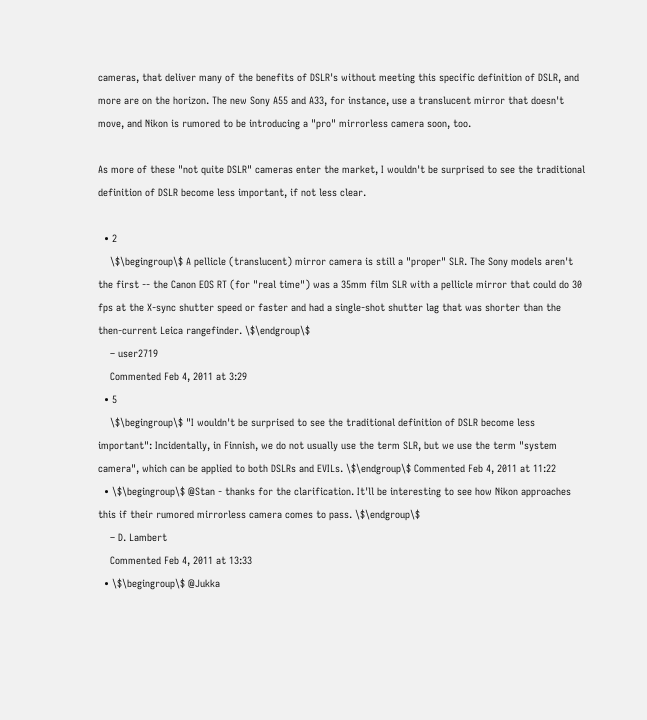cameras, that deliver many of the benefits of DSLR's without meeting this specific definition of DSLR, and more are on the horizon. The new Sony A55 and A33, for instance, use a translucent mirror that doesn't move, and Nikon is rumored to be introducing a "pro" mirrorless camera soon, too.

As more of these "not quite DSLR" cameras enter the market, I wouldn't be surprised to see the traditional definition of DSLR become less important, if not less clear.

  • 2
    \$\begingroup\$ A pellicle (translucent) mirror camera is still a "proper" SLR. The Sony models aren't the first -- the Canon EOS RT (for "real time") was a 35mm film SLR with a pellicle mirror that could do 30 fps at the X-sync shutter speed or faster and had a single-shot shutter lag that was shorter than the then-current Leica rangefinder. \$\endgroup\$
    – user2719
    Commented Feb 4, 2011 at 3:29
  • 5
    \$\begingroup\$ "I wouldn't be surprised to see the traditional definition of DSLR become less important": Incidentally, in Finnish, we do not usually use the term SLR, but we use the term "system camera", which can be applied to both DSLRs and EVILs. \$\endgroup\$ Commented Feb 4, 2011 at 11:22
  • \$\begingroup\$ @Stan - thanks for the clarification. It'll be interesting to see how Nikon approaches this if their rumored mirrorless camera comes to pass. \$\endgroup\$
    – D. Lambert
    Commented Feb 4, 2011 at 13:33
  • \$\begingroup\$ @Jukka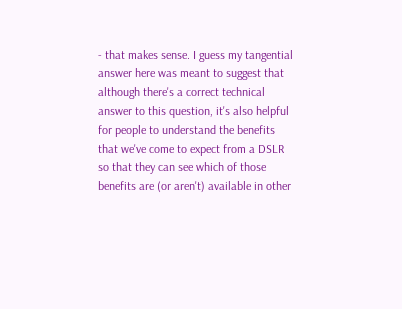- that makes sense. I guess my tangential answer here was meant to suggest that although there's a correct technical answer to this question, it's also helpful for people to understand the benefits that we've come to expect from a DSLR so that they can see which of those benefits are (or aren't) available in other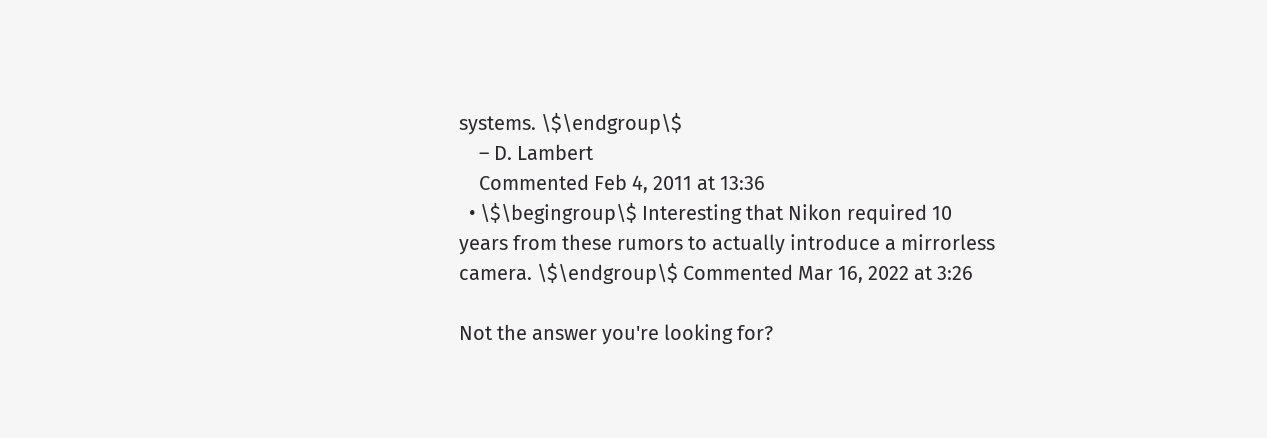systems. \$\endgroup\$
    – D. Lambert
    Commented Feb 4, 2011 at 13:36
  • \$\begingroup\$ Interesting that Nikon required 10 years from these rumors to actually introduce a mirrorless camera. \$\endgroup\$ Commented Mar 16, 2022 at 3:26

Not the answer you're looking for?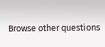Browse other questions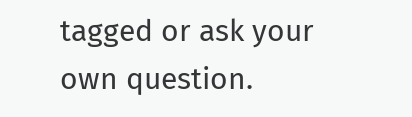tagged or ask your own question.